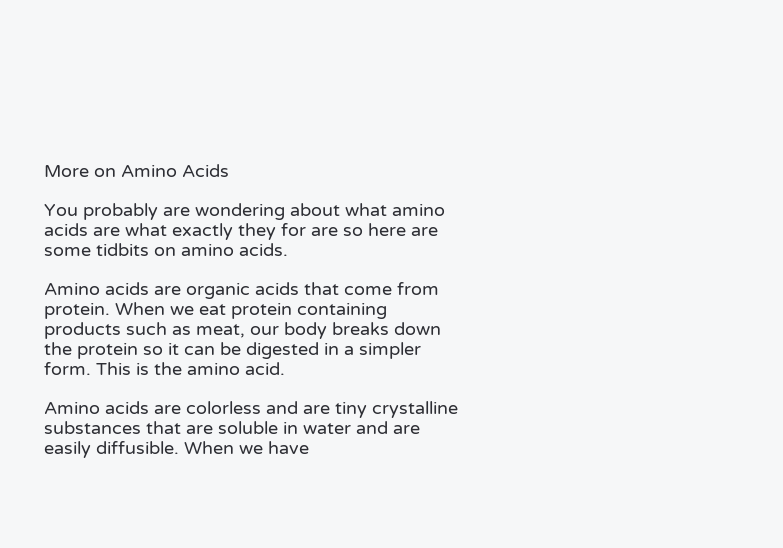More on Amino Acids

You probably are wondering about what amino acids are what exactly they for are so here are some tidbits on amino acids.

Amino acids are organic acids that come from protein. When we eat protein containing products such as meat, our body breaks down the protein so it can be digested in a simpler form. This is the amino acid.

Amino acids are colorless and are tiny crystalline substances that are soluble in water and are easily diffusible. When we have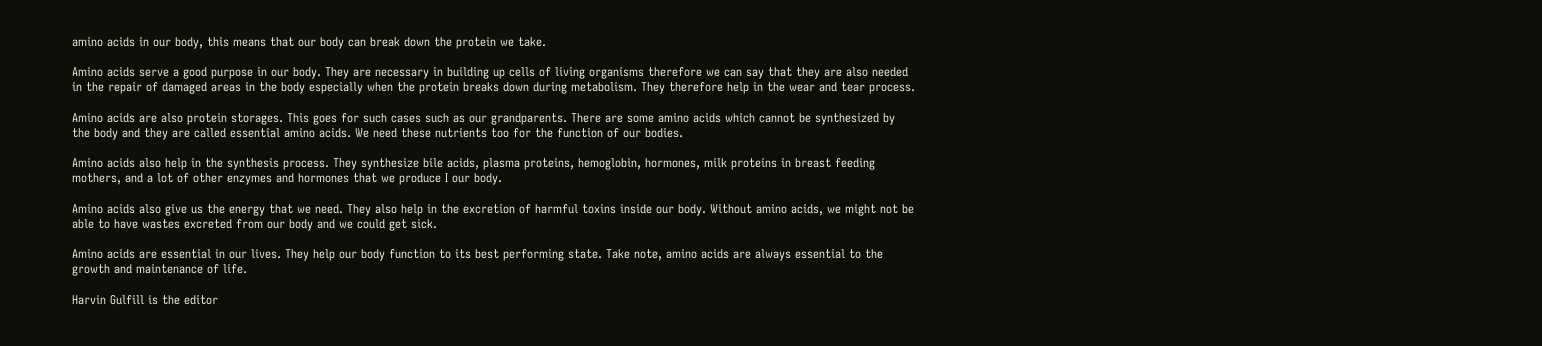amino acids in our body, this means that our body can break down the protein we take.

Amino acids serve a good purpose in our body. They are necessary in building up cells of living organisms therefore we can say that they are also needed in the repair of damaged areas in the body especially when the protein breaks down during metabolism. They therefore help in the wear and tear process.

Amino acids are also protein storages. This goes for such cases such as our grandparents. There are some amino acids which cannot be synthesized by the body and they are called essential amino acids. We need these nutrients too for the function of our bodies.

Amino acids also help in the synthesis process. They synthesize bile acids, plasma proteins, hemoglobin, hormones, milk proteins in breast feeding mothers, and a lot of other enzymes and hormones that we produce I our body.

Amino acids also give us the energy that we need. They also help in the excretion of harmful toxins inside our body. Without amino acids, we might not be able to have wastes excreted from our body and we could get sick.

Amino acids are essential in our lives. They help our body function to its best performing state. Take note, amino acids are always essential to the growth and maintenance of life.

Harvin Gulfill is the editor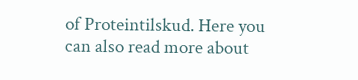of Proteintilskud. Here you can also read more about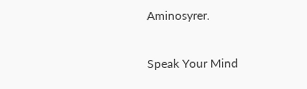Aminosyrer.

Speak Your Mind